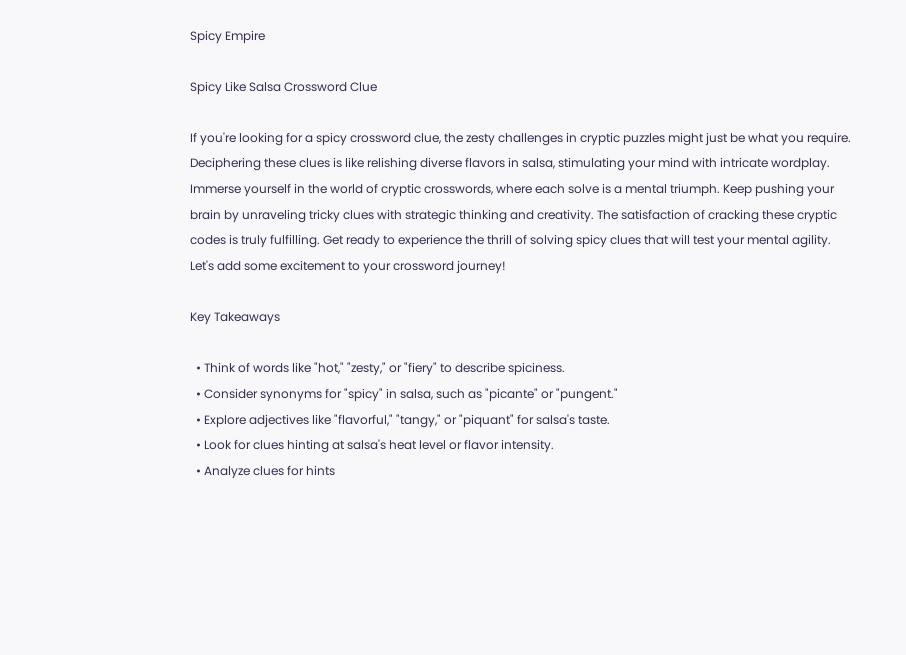Spicy Empire

Spicy Like Salsa Crossword Clue

If you're looking for a spicy crossword clue, the zesty challenges in cryptic puzzles might just be what you require. Deciphering these clues is like relishing diverse flavors in salsa, stimulating your mind with intricate wordplay. Immerse yourself in the world of cryptic crosswords, where each solve is a mental triumph. Keep pushing your brain by unraveling tricky clues with strategic thinking and creativity. The satisfaction of cracking these cryptic codes is truly fulfilling. Get ready to experience the thrill of solving spicy clues that will test your mental agility. Let's add some excitement to your crossword journey!

Key Takeaways

  • Think of words like "hot," "zesty," or "fiery" to describe spiciness.
  • Consider synonyms for "spicy" in salsa, such as "picante" or "pungent."
  • Explore adjectives like "flavorful," "tangy," or "piquant" for salsa's taste.
  • Look for clues hinting at salsa's heat level or flavor intensity.
  • Analyze clues for hints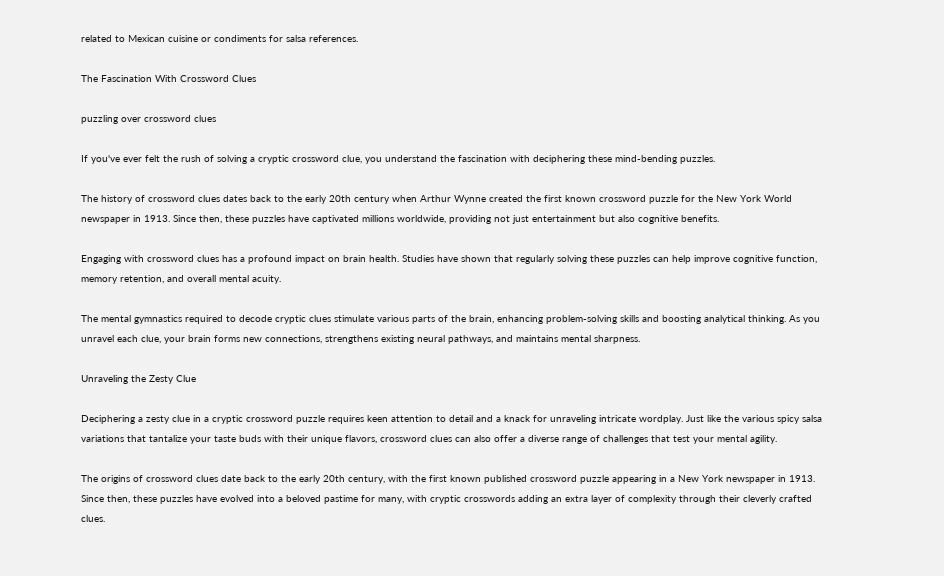related to Mexican cuisine or condiments for salsa references.

The Fascination With Crossword Clues

puzzling over crossword clues

If you've ever felt the rush of solving a cryptic crossword clue, you understand the fascination with deciphering these mind-bending puzzles.

The history of crossword clues dates back to the early 20th century when Arthur Wynne created the first known crossword puzzle for the New York World newspaper in 1913. Since then, these puzzles have captivated millions worldwide, providing not just entertainment but also cognitive benefits.

Engaging with crossword clues has a profound impact on brain health. Studies have shown that regularly solving these puzzles can help improve cognitive function, memory retention, and overall mental acuity.

The mental gymnastics required to decode cryptic clues stimulate various parts of the brain, enhancing problem-solving skills and boosting analytical thinking. As you unravel each clue, your brain forms new connections, strengthens existing neural pathways, and maintains mental sharpness.

Unraveling the Zesty Clue

Deciphering a zesty clue in a cryptic crossword puzzle requires keen attention to detail and a knack for unraveling intricate wordplay. Just like the various spicy salsa variations that tantalize your taste buds with their unique flavors, crossword clues can also offer a diverse range of challenges that test your mental agility.

The origins of crossword clues date back to the early 20th century, with the first known published crossword puzzle appearing in a New York newspaper in 1913. Since then, these puzzles have evolved into a beloved pastime for many, with cryptic crosswords adding an extra layer of complexity through their cleverly crafted clues.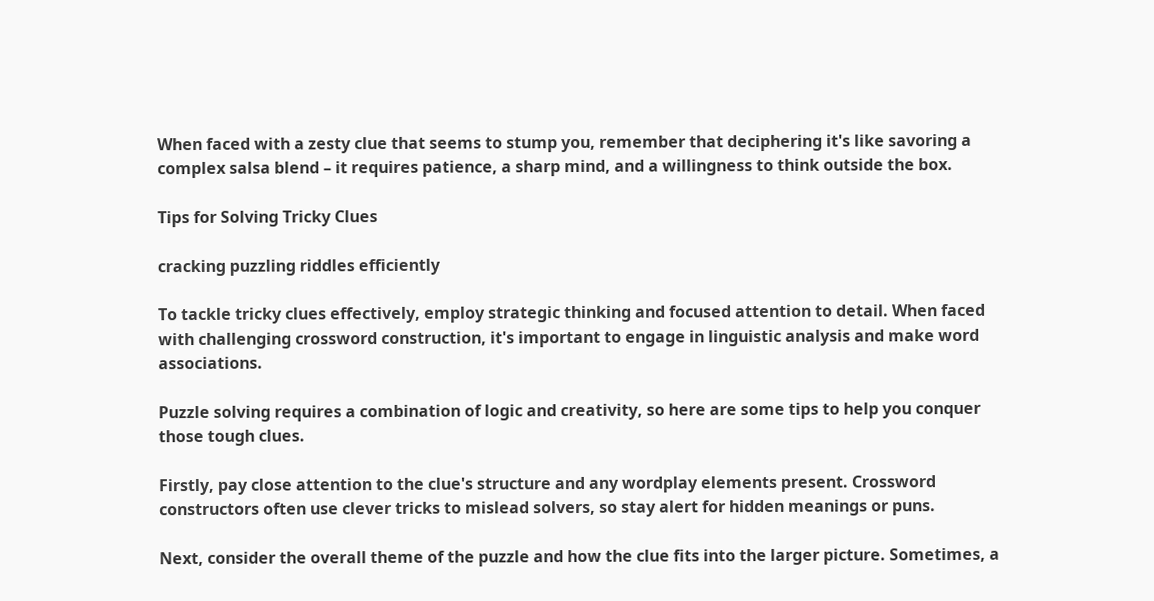When faced with a zesty clue that seems to stump you, remember that deciphering it's like savoring a complex salsa blend – it requires patience, a sharp mind, and a willingness to think outside the box.

Tips for Solving Tricky Clues

cracking puzzling riddles efficiently

To tackle tricky clues effectively, employ strategic thinking and focused attention to detail. When faced with challenging crossword construction, it's important to engage in linguistic analysis and make word associations.

Puzzle solving requires a combination of logic and creativity, so here are some tips to help you conquer those tough clues.

Firstly, pay close attention to the clue's structure and any wordplay elements present. Crossword constructors often use clever tricks to mislead solvers, so stay alert for hidden meanings or puns.

Next, consider the overall theme of the puzzle and how the clue fits into the larger picture. Sometimes, a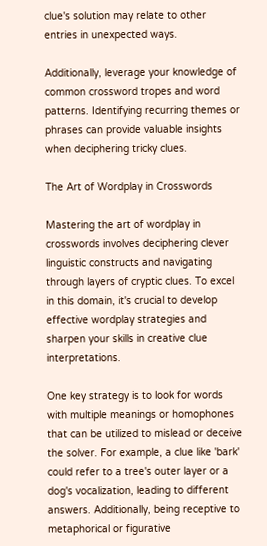clue's solution may relate to other entries in unexpected ways.

Additionally, leverage your knowledge of common crossword tropes and word patterns. Identifying recurring themes or phrases can provide valuable insights when deciphering tricky clues.

The Art of Wordplay in Crosswords

Mastering the art of wordplay in crosswords involves deciphering clever linguistic constructs and navigating through layers of cryptic clues. To excel in this domain, it's crucial to develop effective wordplay strategies and sharpen your skills in creative clue interpretations.

One key strategy is to look for words with multiple meanings or homophones that can be utilized to mislead or deceive the solver. For example, a clue like 'bark' could refer to a tree's outer layer or a dog's vocalization, leading to different answers. Additionally, being receptive to metaphorical or figurative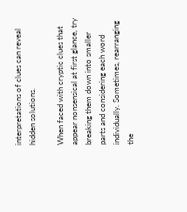interpretations of clues can reveal hidden solutions.

When faced with cryptic clues that appear nonsensical at first glance, try breaking them down into smaller parts and considering each word individually. Sometimes, rearranging the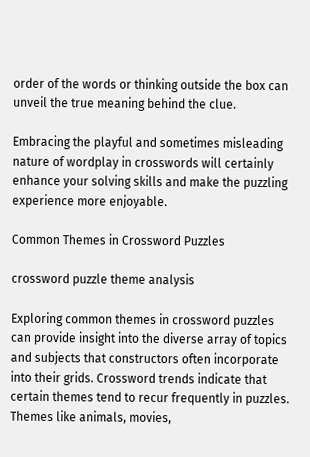order of the words or thinking outside the box can unveil the true meaning behind the clue.

Embracing the playful and sometimes misleading nature of wordplay in crosswords will certainly enhance your solving skills and make the puzzling experience more enjoyable.

Common Themes in Crossword Puzzles

crossword puzzle theme analysis

Exploring common themes in crossword puzzles can provide insight into the diverse array of topics and subjects that constructors often incorporate into their grids. Crossword trends indicate that certain themes tend to recur frequently in puzzles. Themes like animals, movies,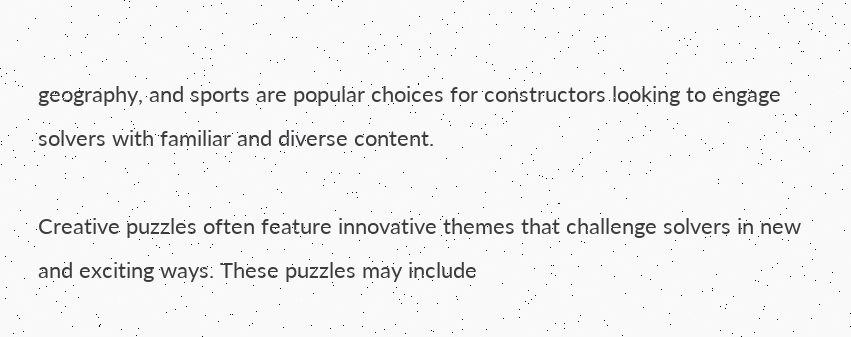geography, and sports are popular choices for constructors looking to engage solvers with familiar and diverse content.

Creative puzzles often feature innovative themes that challenge solvers in new and exciting ways. These puzzles may include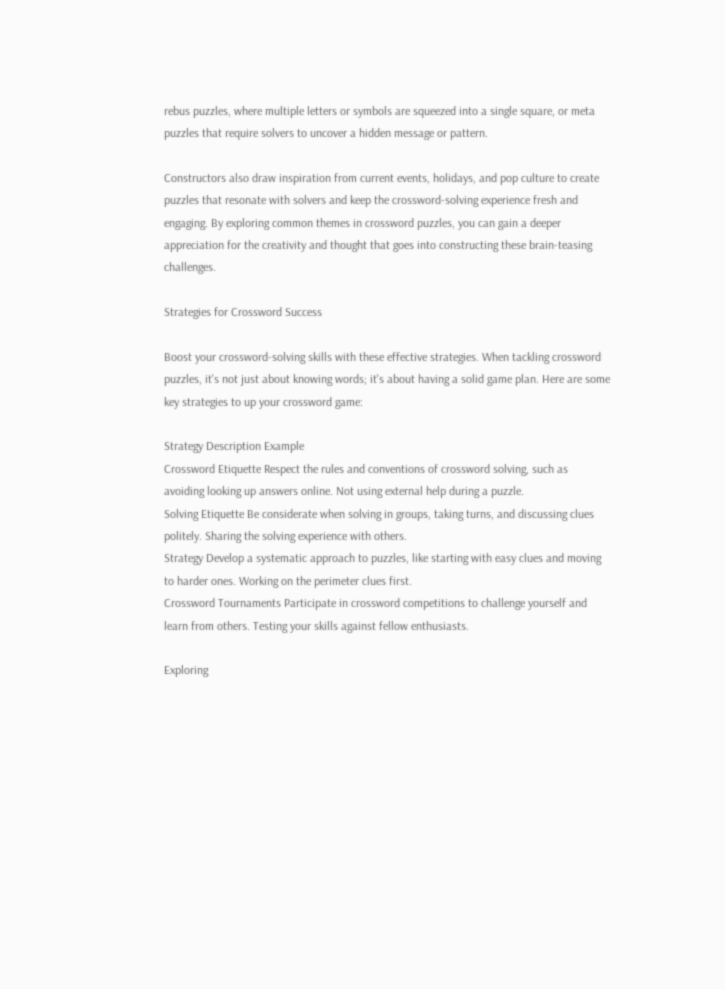rebus puzzles, where multiple letters or symbols are squeezed into a single square, or meta puzzles that require solvers to uncover a hidden message or pattern.

Constructors also draw inspiration from current events, holidays, and pop culture to create puzzles that resonate with solvers and keep the crossword-solving experience fresh and engaging. By exploring common themes in crossword puzzles, you can gain a deeper appreciation for the creativity and thought that goes into constructing these brain-teasing challenges.

Strategies for Crossword Success

Boost your crossword-solving skills with these effective strategies. When tackling crossword puzzles, it's not just about knowing words; it's about having a solid game plan. Here are some key strategies to up your crossword game:

Strategy Description Example
Crossword Etiquette Respect the rules and conventions of crossword solving, such as avoiding looking up answers online. Not using external help during a puzzle.
Solving Etiquette Be considerate when solving in groups, taking turns, and discussing clues politely. Sharing the solving experience with others.
Strategy Develop a systematic approach to puzzles, like starting with easy clues and moving to harder ones. Working on the perimeter clues first.
Crossword Tournaments Participate in crossword competitions to challenge yourself and learn from others. Testing your skills against fellow enthusiasts.

Exploring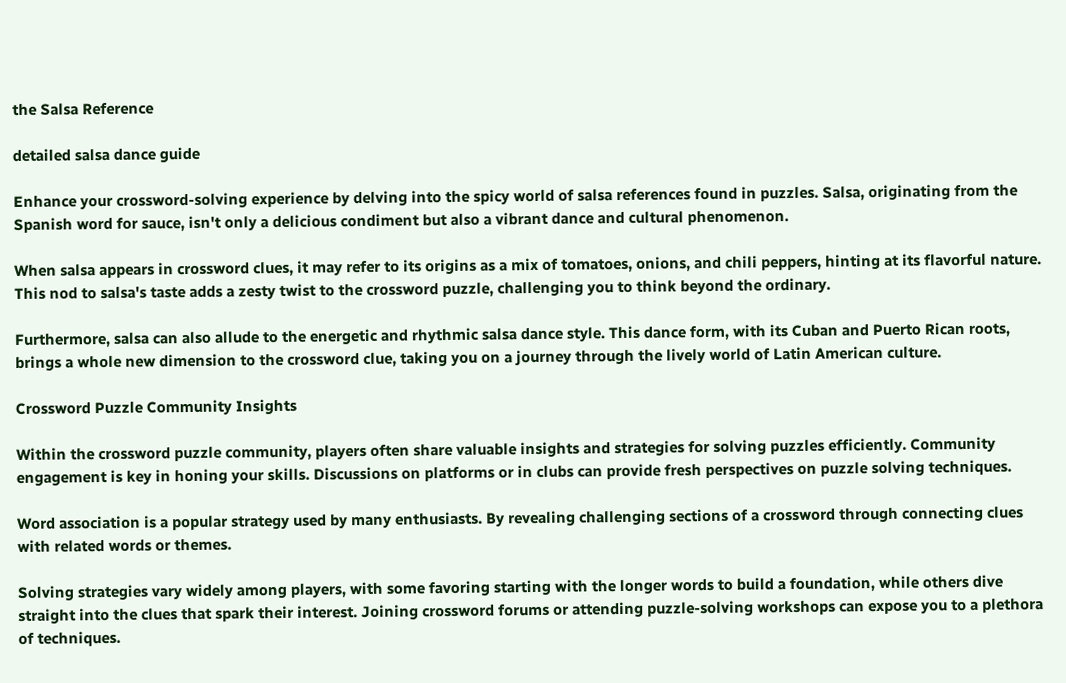the Salsa Reference

detailed salsa dance guide

Enhance your crossword-solving experience by delving into the spicy world of salsa references found in puzzles. Salsa, originating from the Spanish word for sauce, isn't only a delicious condiment but also a vibrant dance and cultural phenomenon.

When salsa appears in crossword clues, it may refer to its origins as a mix of tomatoes, onions, and chili peppers, hinting at its flavorful nature. This nod to salsa's taste adds a zesty twist to the crossword puzzle, challenging you to think beyond the ordinary.

Furthermore, salsa can also allude to the energetic and rhythmic salsa dance style. This dance form, with its Cuban and Puerto Rican roots, brings a whole new dimension to the crossword clue, taking you on a journey through the lively world of Latin American culture.

Crossword Puzzle Community Insights

Within the crossword puzzle community, players often share valuable insights and strategies for solving puzzles efficiently. Community engagement is key in honing your skills. Discussions on platforms or in clubs can provide fresh perspectives on puzzle solving techniques.

Word association is a popular strategy used by many enthusiasts. By revealing challenging sections of a crossword through connecting clues with related words or themes.

Solving strategies vary widely among players, with some favoring starting with the longer words to build a foundation, while others dive straight into the clues that spark their interest. Joining crossword forums or attending puzzle-solving workshops can expose you to a plethora of techniques.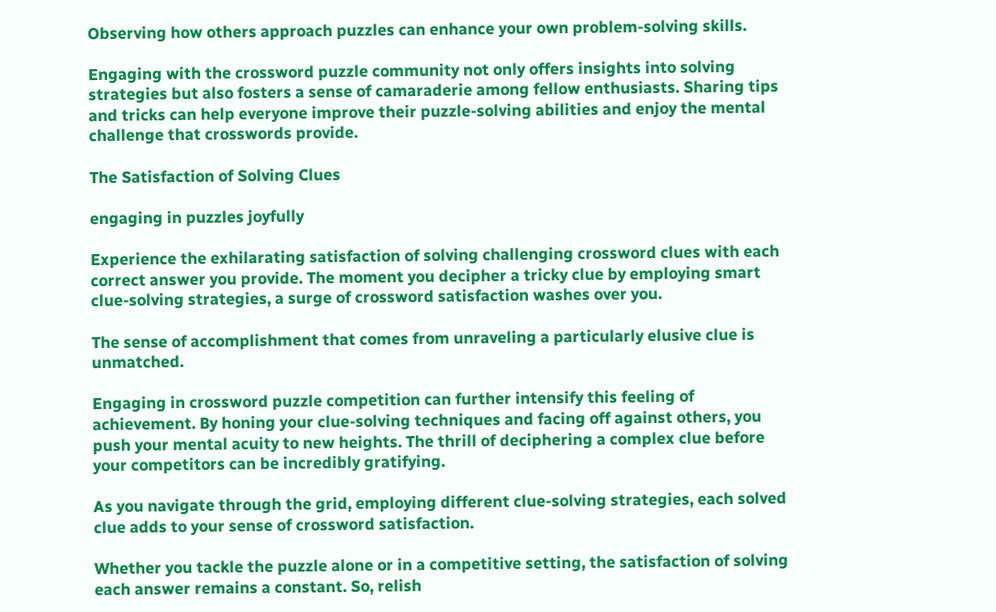Observing how others approach puzzles can enhance your own problem-solving skills.

Engaging with the crossword puzzle community not only offers insights into solving strategies but also fosters a sense of camaraderie among fellow enthusiasts. Sharing tips and tricks can help everyone improve their puzzle-solving abilities and enjoy the mental challenge that crosswords provide.

The Satisfaction of Solving Clues

engaging in puzzles joyfully

Experience the exhilarating satisfaction of solving challenging crossword clues with each correct answer you provide. The moment you decipher a tricky clue by employing smart clue-solving strategies, a surge of crossword satisfaction washes over you.

The sense of accomplishment that comes from unraveling a particularly elusive clue is unmatched.

Engaging in crossword puzzle competition can further intensify this feeling of achievement. By honing your clue-solving techniques and facing off against others, you push your mental acuity to new heights. The thrill of deciphering a complex clue before your competitors can be incredibly gratifying.

As you navigate through the grid, employing different clue-solving strategies, each solved clue adds to your sense of crossword satisfaction.

Whether you tackle the puzzle alone or in a competitive setting, the satisfaction of solving each answer remains a constant. So, relish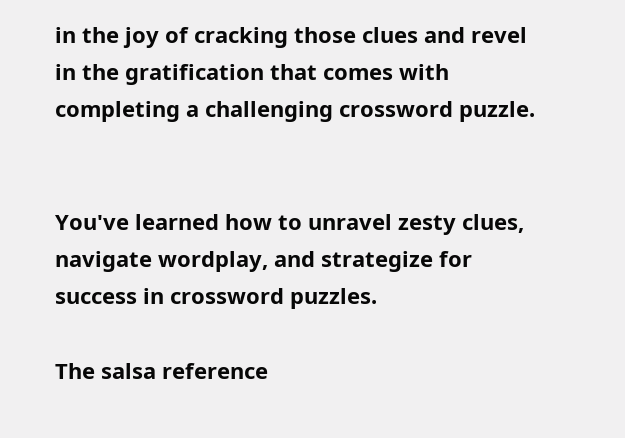in the joy of cracking those clues and revel in the gratification that comes with completing a challenging crossword puzzle.


You've learned how to unravel zesty clues, navigate wordplay, and strategize for success in crossword puzzles.

The salsa reference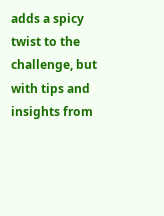adds a spicy twist to the challenge, but with tips and insights from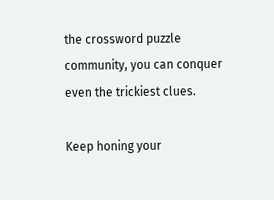the crossword puzzle community, you can conquer even the trickiest clues.

Keep honing your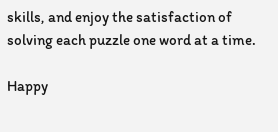skills, and enjoy the satisfaction of solving each puzzle one word at a time.

Happy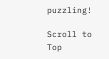puzzling!

Scroll to Top